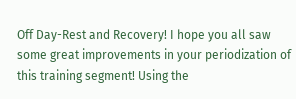Off Day-Rest and Recovery! I hope you all saw some great improvements in your periodization of this training segment! Using the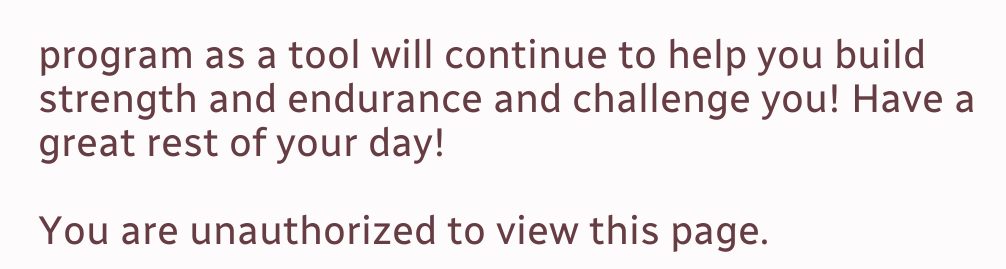program as a tool will continue to help you build strength and endurance and challenge you! Have a great rest of your day!

You are unauthorized to view this page.